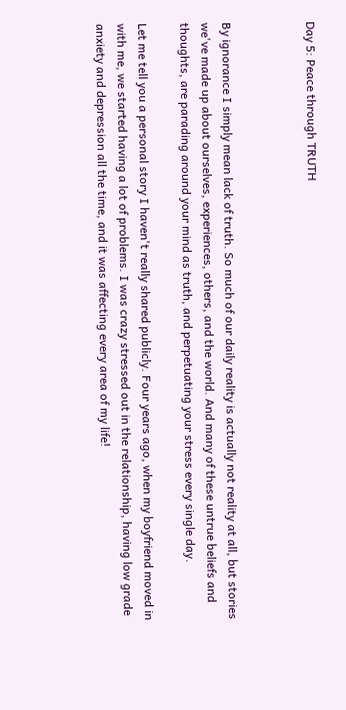Day 5: Peace through TRUTH



By ignorance I simply mean lack of truth. So much of our daily reality is actually not reality at all, but stories we've made up about ourselves, experiences, others, and the world. And many of these untrue beliefs and thoughts, are parading around your mind as truth, and perpetuating your stress every single day.

Let me tell you a personal story I haven't really shared publicly. Four years ago, when my boyfriend moved in with me, we started having a lot of problems. I was crazy stressed out in the relationship, having low grade anxiety and depression all the time, and it was affecting every area of my life!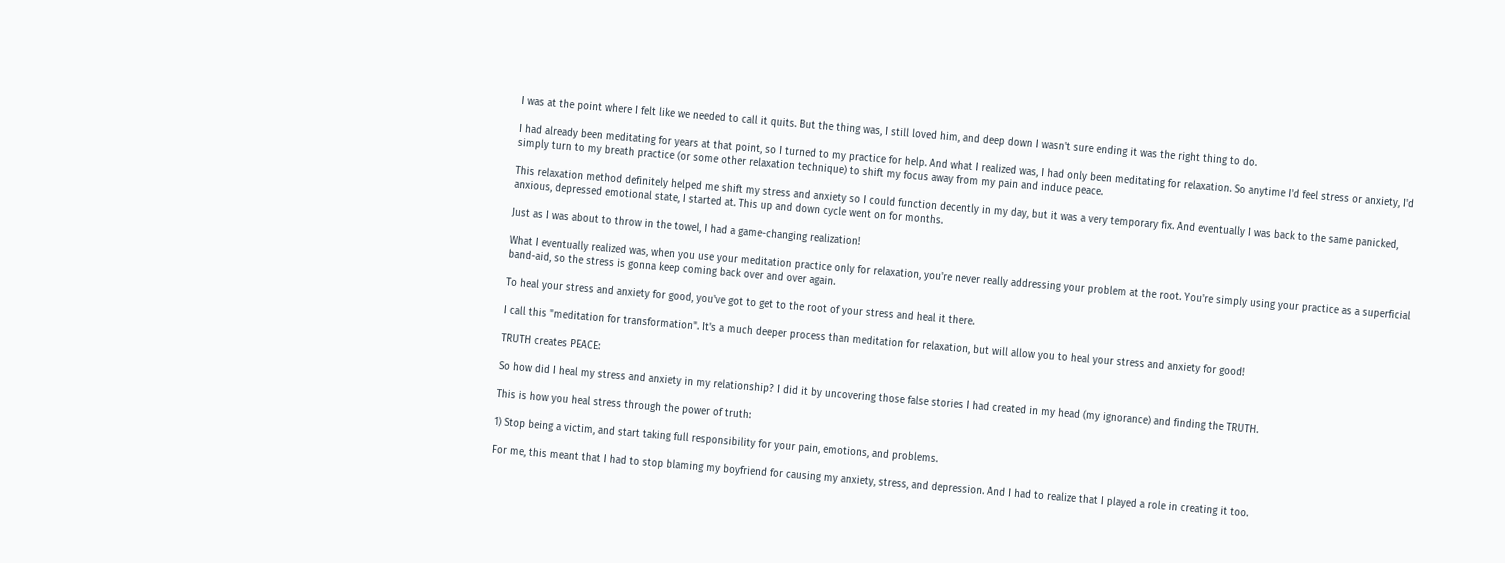I was at the point where I felt like we needed to call it quits. But the thing was, I still loved him, and deep down I wasn't sure ending it was the right thing to do.

I had already been meditating for years at that point, so I turned to my practice for help. And what I realized was, I had only been meditating for relaxation. So anytime I'd feel stress or anxiety, I'd simply turn to my breath practice (or some other relaxation technique) to shift my focus away from my pain and induce peace.

This relaxation method definitely helped me shift my stress and anxiety so I could function decently in my day, but it was a very temporary fix. And eventually I was back to the same panicked, anxious, depressed emotional state, I started at. This up and down cycle went on for months.

Just as I was about to throw in the towel, I had a game-changing realization!

What I eventually realized was, when you use your meditation practice only for relaxation, you're never really addressing your problem at the root. You're simply using your practice as a superficial band-aid, so the stress is gonna keep coming back over and over again.

To heal your stress and anxiety for good, you've got to get to the root of your stress and heal it there.

I call this "meditation for transformation". It's a much deeper process than meditation for relaxation, but will allow you to heal your stress and anxiety for good!

TRUTH creates PEACE:

So how did I heal my stress and anxiety in my relationship? I did it by uncovering those false stories I had created in my head (my ignorance) and finding the TRUTH.

This is how you heal stress through the power of truth:

1) Stop being a victim, and start taking full responsibility for your pain, emotions, and problems.

For me, this meant that I had to stop blaming my boyfriend for causing my anxiety, stress, and depression. And I had to realize that I played a role in creating it too.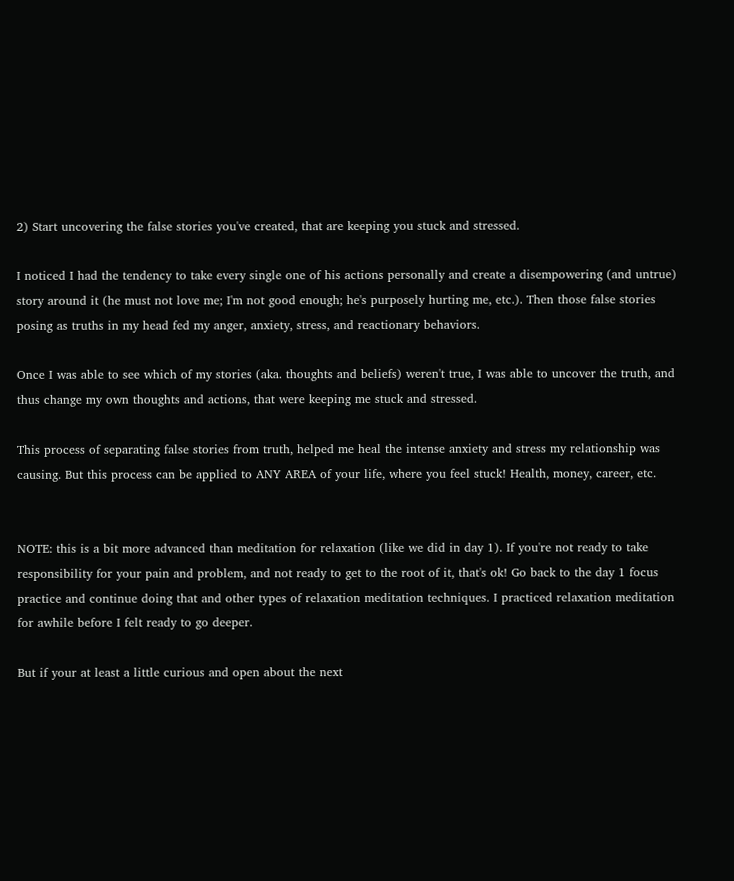2) Start uncovering the false stories you've created, that are keeping you stuck and stressed.

I noticed I had the tendency to take every single one of his actions personally and create a disempowering (and untrue) story around it (he must not love me; I'm not good enough; he's purposely hurting me, etc.). Then those false stories posing as truths in my head fed my anger, anxiety, stress, and reactionary behaviors.

Once I was able to see which of my stories (aka. thoughts and beliefs) weren't true, I was able to uncover the truth, and thus change my own thoughts and actions, that were keeping me stuck and stressed.

This process of separating false stories from truth, helped me heal the intense anxiety and stress my relationship was causing. But this process can be applied to ANY AREA of your life, where you feel stuck! Health, money, career, etc.


NOTE: this is a bit more advanced than meditation for relaxation (like we did in day 1). If you're not ready to take responsibility for your pain and problem, and not ready to get to the root of it, that's ok! Go back to the day 1 focus practice and continue doing that and other types of relaxation meditation techniques. I practiced relaxation meditation for awhile before I felt ready to go deeper.

But if your at least a little curious and open about the next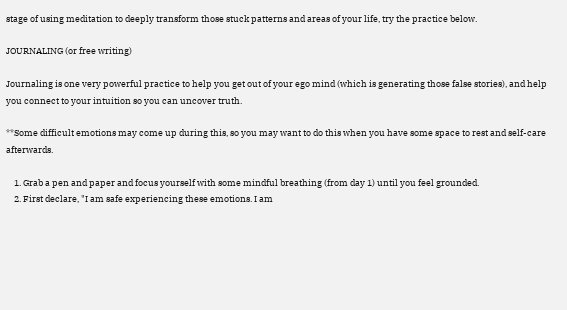stage of using meditation to deeply transform those stuck patterns and areas of your life, try the practice below.

JOURNALING (or free writing)

Journaling is one very powerful practice to help you get out of your ego mind (which is generating those false stories), and help you connect to your intuition so you can uncover truth.

**Some difficult emotions may come up during this, so you may want to do this when you have some space to rest and self-care afterwards.

    1. Grab a pen and paper and focus yourself with some mindful breathing (from day 1) until you feel grounded.
    2. First declare, "I am safe experiencing these emotions. I am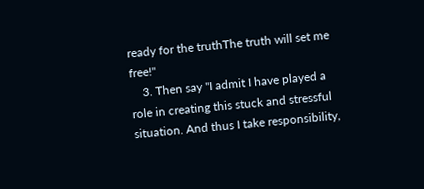ready for the truthThe truth will set me free!"
    3. Then say "I admit I have played a role in creating this stuck and stressful situation. And thus I take responsibility,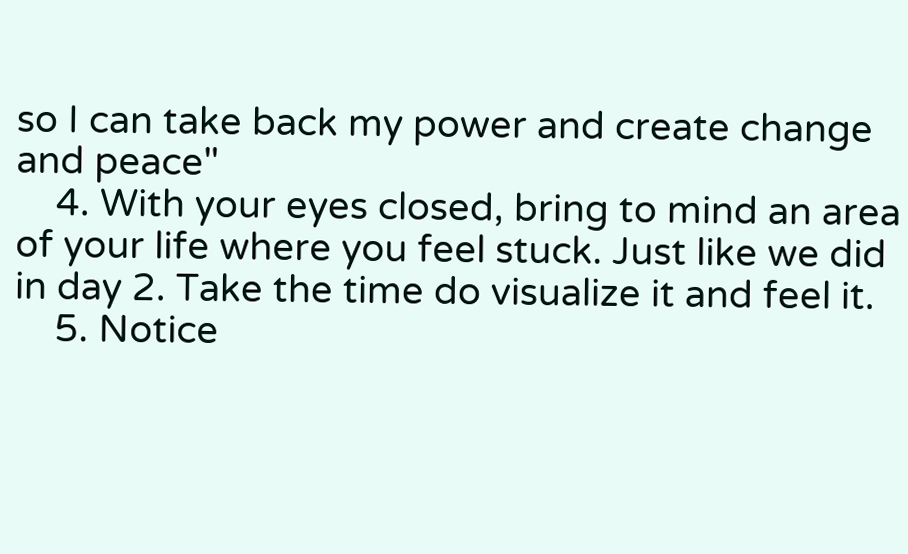so I can take back my power and create change and peace"
    4. With your eyes closed, bring to mind an area of your life where you feel stuck. Just like we did in day 2. Take the time do visualize it and feel it.
    5. Notice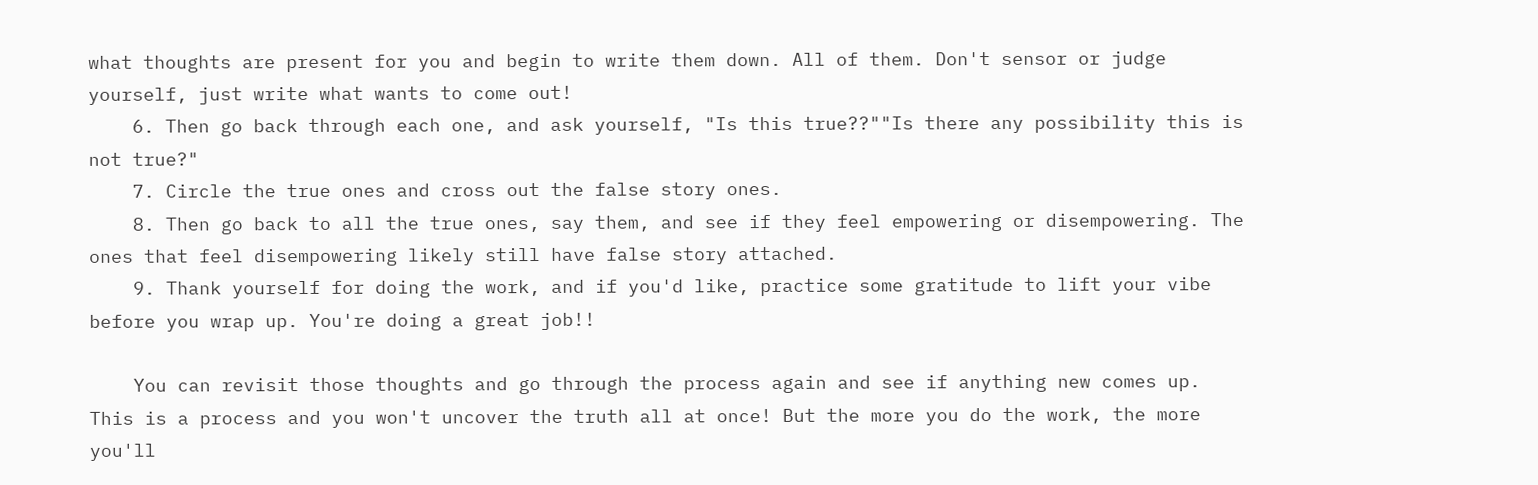what thoughts are present for you and begin to write them down. All of them. Don't sensor or judge yourself, just write what wants to come out!
    6. Then go back through each one, and ask yourself, "Is this true??""Is there any possibility this is not true?"
    7. Circle the true ones and cross out the false story ones.
    8. Then go back to all the true ones, say them, and see if they feel empowering or disempowering. The ones that feel disempowering likely still have false story attached.
    9. Thank yourself for doing the work, and if you'd like, practice some gratitude to lift your vibe before you wrap up. You're doing a great job!!

    You can revisit those thoughts and go through the process again and see if anything new comes up. This is a process and you won't uncover the truth all at once! But the more you do the work, the more you'll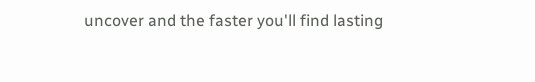uncover and the faster you'll find lasting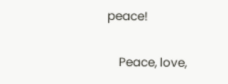peace!

    Peace, love,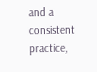and a consistent practice,